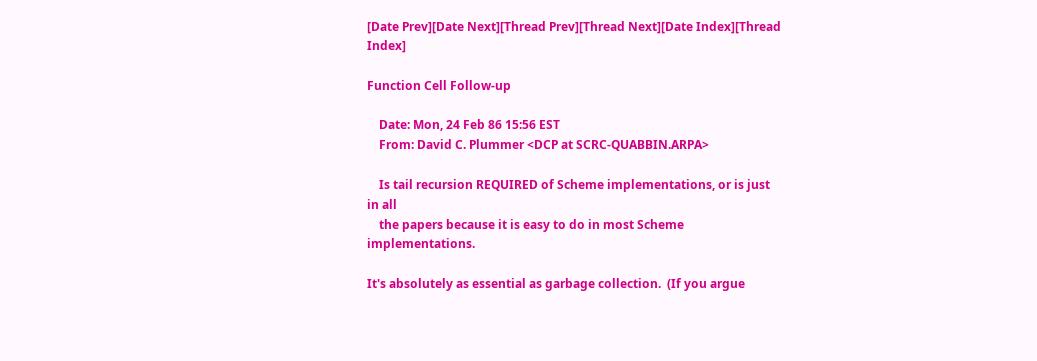[Date Prev][Date Next][Thread Prev][Thread Next][Date Index][Thread Index]

Function Cell Follow-up

    Date: Mon, 24 Feb 86 15:56 EST
    From: David C. Plummer <DCP at SCRC-QUABBIN.ARPA>

    Is tail recursion REQUIRED of Scheme implementations, or is just in all
    the papers because it is easy to do in most Scheme implementations.

It's absolutely as essential as garbage collection.  (If you argue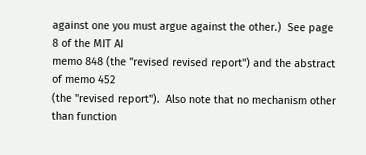against one you must argue against the other.)  See page 8 of the MIT AI
memo 848 (the "revised revised report") and the abstract of memo 452
(the "revised report").  Also note that no mechanism other than function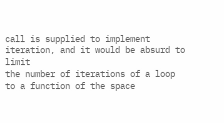call is supplied to implement iteration, and it would be absurd to limit
the number of iterations of a loop to a function of the space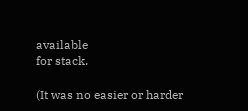available
for stack.

(It was no easier or harder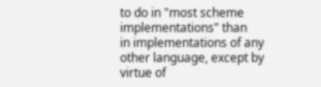to do in "most scheme implementations" than
in implementations of any other language, except by virtue of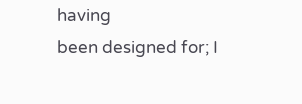having
been designed for; I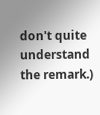don't quite understand the remark.)